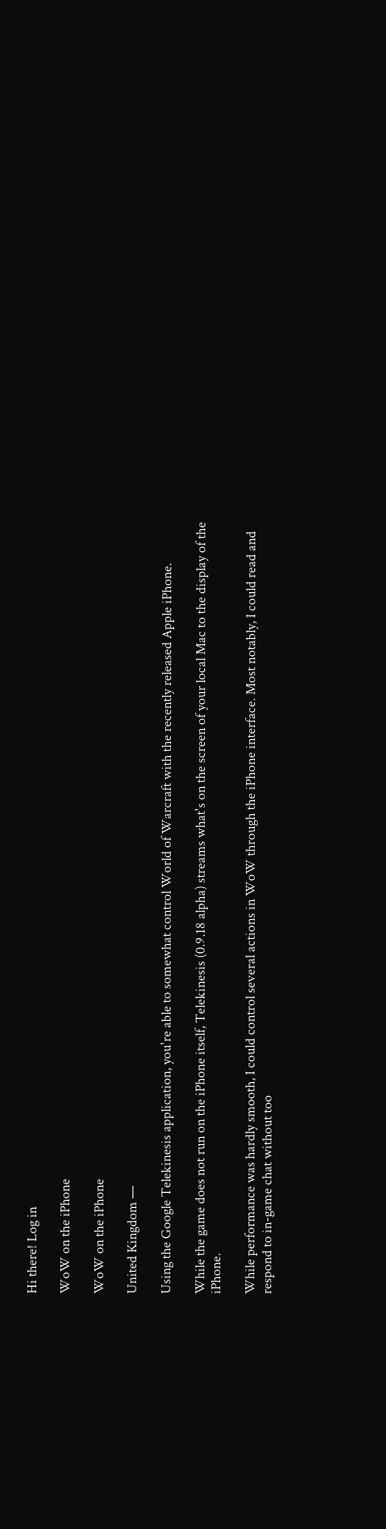Hi there! Log in

WoW on the iPhone

WoW on the iPhone

United Kingdom —

Using the Google Telekinesis application, you're able to somewhat control World of Warcraft with the recently released Apple iPhone.

While the game does not run on the iPhone itself, Telekinesis (0.9.18 alpha) streams what's on the screen of your local Mac to the display of the iPhone.

While performance was hardly smooth, I could control several actions in WoW through the iPhone interface. Most notably, I could read and respond to in-game chat without too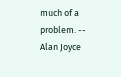much of a problem. -- Alan Joyce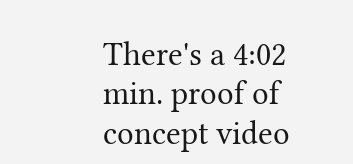There's a 4:02 min. proof of concept video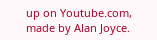up on Youtube.com, made by Alan Joyce.